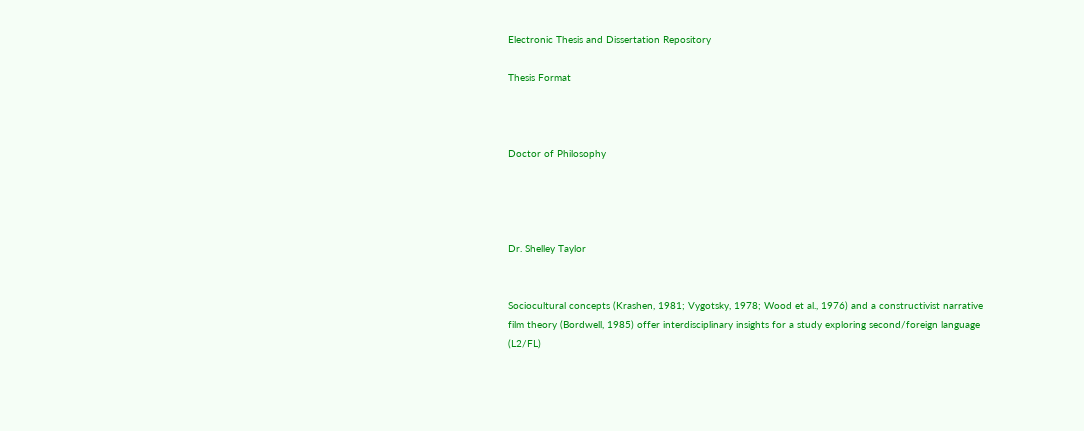Electronic Thesis and Dissertation Repository

Thesis Format



Doctor of Philosophy




Dr. Shelley Taylor


Sociocultural concepts (Krashen, 1981; Vygotsky, 1978; Wood et al., 1976) and a constructivist narrative film theory (Bordwell, 1985) offer interdisciplinary insights for a study exploring second/foreign language (L2/FL)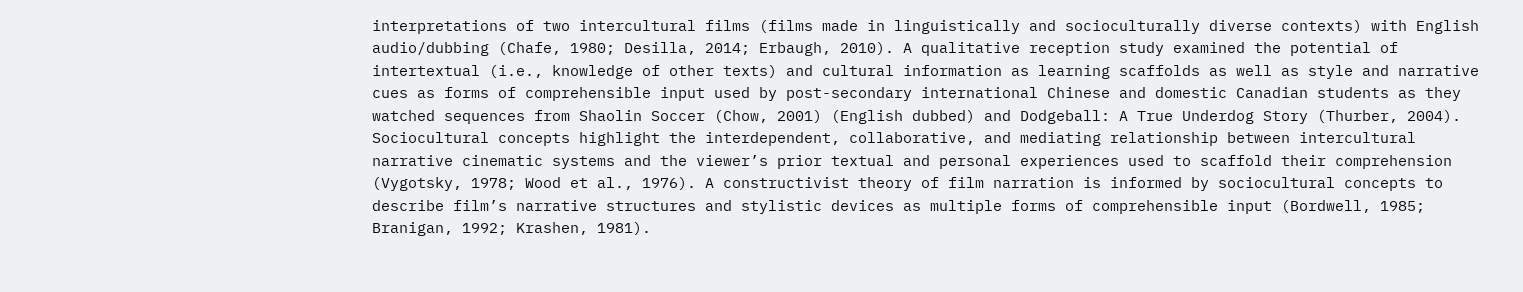interpretations of two intercultural films (films made in linguistically and socioculturally diverse contexts) with English audio/dubbing (Chafe, 1980; Desilla, 2014; Erbaugh, 2010). A qualitative reception study examined the potential of intertextual (i.e., knowledge of other texts) and cultural information as learning scaffolds as well as style and narrative cues as forms of comprehensible input used by post-secondary international Chinese and domestic Canadian students as they watched sequences from Shaolin Soccer (Chow, 2001) (English dubbed) and Dodgeball: A True Underdog Story (Thurber, 2004). Sociocultural concepts highlight the interdependent, collaborative, and mediating relationship between intercultural narrative cinematic systems and the viewer’s prior textual and personal experiences used to scaffold their comprehension (Vygotsky, 1978; Wood et al., 1976). A constructivist theory of film narration is informed by sociocultural concepts to describe film’s narrative structures and stylistic devices as multiple forms of comprehensible input (Bordwell, 1985; Branigan, 1992; Krashen, 1981).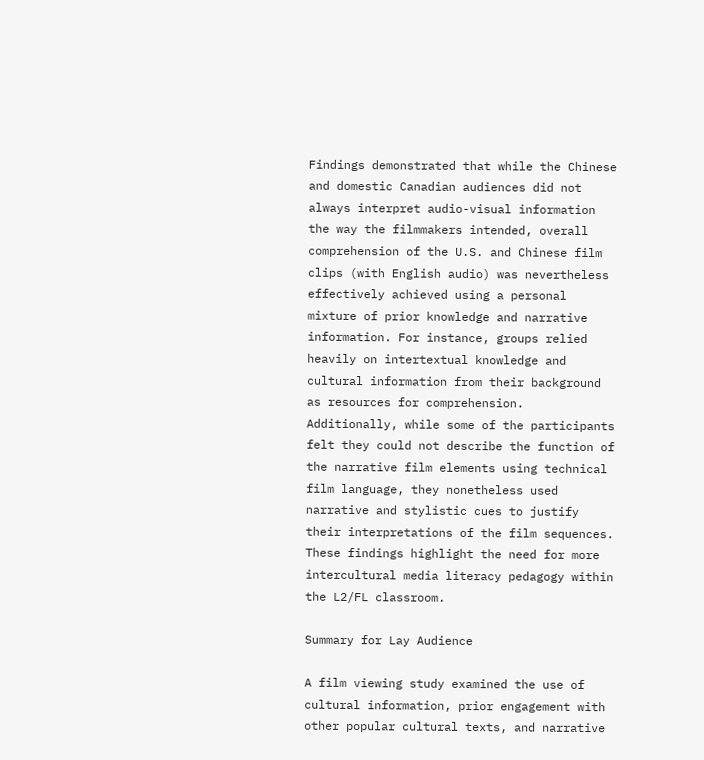Findings demonstrated that while the Chinese and domestic Canadian audiences did not always interpret audio-visual information the way the filmmakers intended, overall comprehension of the U.S. and Chinese film clips (with English audio) was nevertheless effectively achieved using a personal mixture of prior knowledge and narrative information. For instance, groups relied heavily on intertextual knowledge and cultural information from their background as resources for comprehension. Additionally, while some of the participants felt they could not describe the function of the narrative film elements using technical film language, they nonetheless used narrative and stylistic cues to justify their interpretations of the film sequences. These findings highlight the need for more intercultural media literacy pedagogy within the L2/FL classroom.

Summary for Lay Audience

A film viewing study examined the use of cultural information, prior engagement with other popular cultural texts, and narrative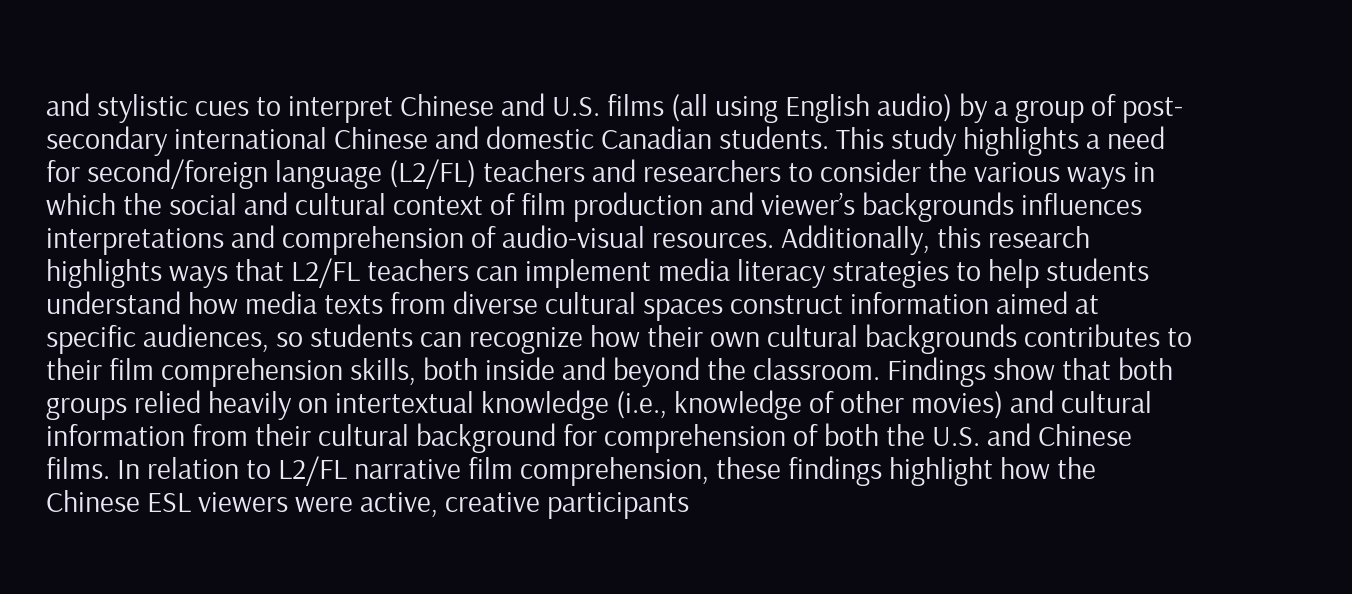and stylistic cues to interpret Chinese and U.S. films (all using English audio) by a group of post-secondary international Chinese and domestic Canadian students. This study highlights a need for second/foreign language (L2/FL) teachers and researchers to consider the various ways in which the social and cultural context of film production and viewer’s backgrounds influences interpretations and comprehension of audio-visual resources. Additionally, this research highlights ways that L2/FL teachers can implement media literacy strategies to help students understand how media texts from diverse cultural spaces construct information aimed at specific audiences, so students can recognize how their own cultural backgrounds contributes to their film comprehension skills, both inside and beyond the classroom. Findings show that both groups relied heavily on intertextual knowledge (i.e., knowledge of other movies) and cultural information from their cultural background for comprehension of both the U.S. and Chinese films. In relation to L2/FL narrative film comprehension, these findings highlight how the Chinese ESL viewers were active, creative participants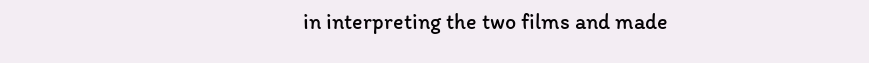in interpreting the two films and made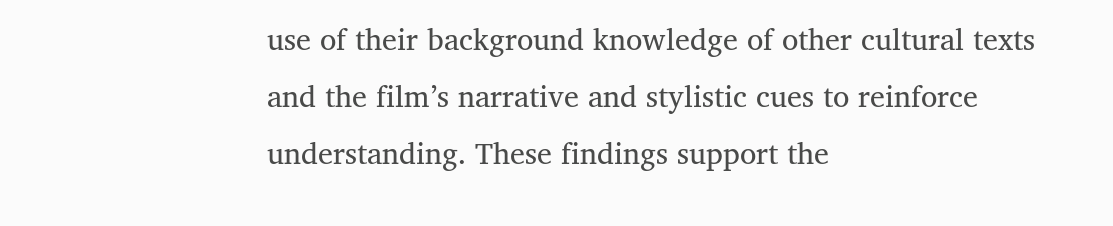use of their background knowledge of other cultural texts and the film’s narrative and stylistic cues to reinforce understanding. These findings support the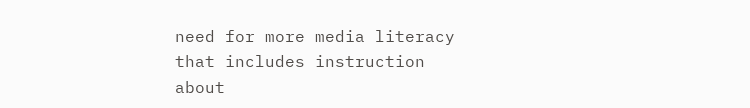need for more media literacy that includes instruction about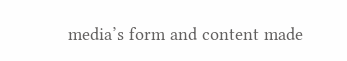media’s form and content made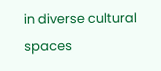in diverse cultural spaces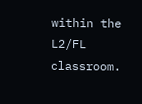within the L2/FL classroom.